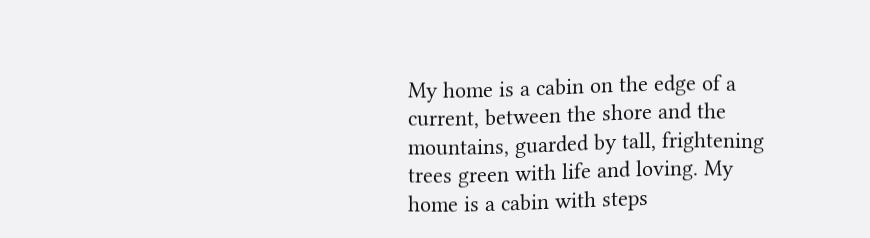My home is a cabin on the edge of a current, between the shore and the mountains, guarded by tall, frightening trees green with life and loving. My home is a cabin with steps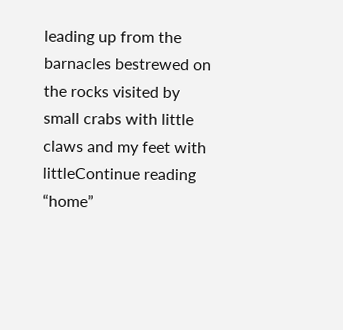leading up from the barnacles bestrewed on the rocks visited by small crabs with little claws and my feet with littleContinue reading “home”